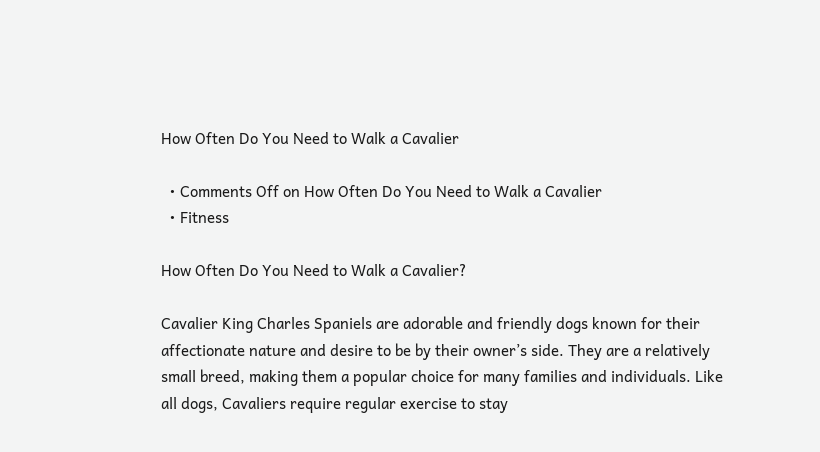How Often Do You Need to Walk a Cavalier

  • Comments Off on How Often Do You Need to Walk a Cavalier
  • Fitness

How Often Do You Need to Walk a Cavalier?

Cavalier King Charles Spaniels are adorable and friendly dogs known for their affectionate nature and desire to be by their owner’s side. They are a relatively small breed, making them a popular choice for many families and individuals. Like all dogs, Cavaliers require regular exercise to stay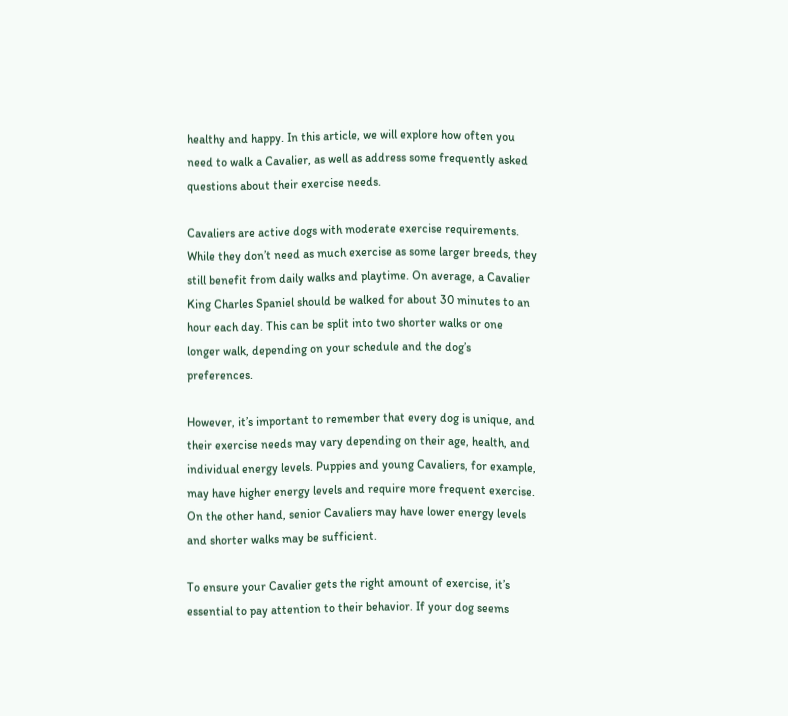healthy and happy. In this article, we will explore how often you need to walk a Cavalier, as well as address some frequently asked questions about their exercise needs.

Cavaliers are active dogs with moderate exercise requirements. While they don’t need as much exercise as some larger breeds, they still benefit from daily walks and playtime. On average, a Cavalier King Charles Spaniel should be walked for about 30 minutes to an hour each day. This can be split into two shorter walks or one longer walk, depending on your schedule and the dog’s preferences.

However, it’s important to remember that every dog is unique, and their exercise needs may vary depending on their age, health, and individual energy levels. Puppies and young Cavaliers, for example, may have higher energy levels and require more frequent exercise. On the other hand, senior Cavaliers may have lower energy levels and shorter walks may be sufficient.

To ensure your Cavalier gets the right amount of exercise, it’s essential to pay attention to their behavior. If your dog seems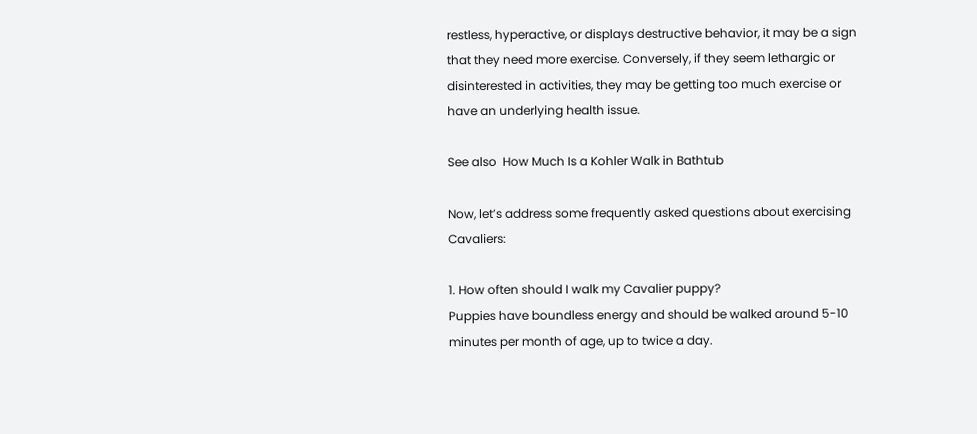restless, hyperactive, or displays destructive behavior, it may be a sign that they need more exercise. Conversely, if they seem lethargic or disinterested in activities, they may be getting too much exercise or have an underlying health issue.

See also  How Much Is a Kohler Walk in Bathtub

Now, let’s address some frequently asked questions about exercising Cavaliers:

1. How often should I walk my Cavalier puppy?
Puppies have boundless energy and should be walked around 5-10 minutes per month of age, up to twice a day.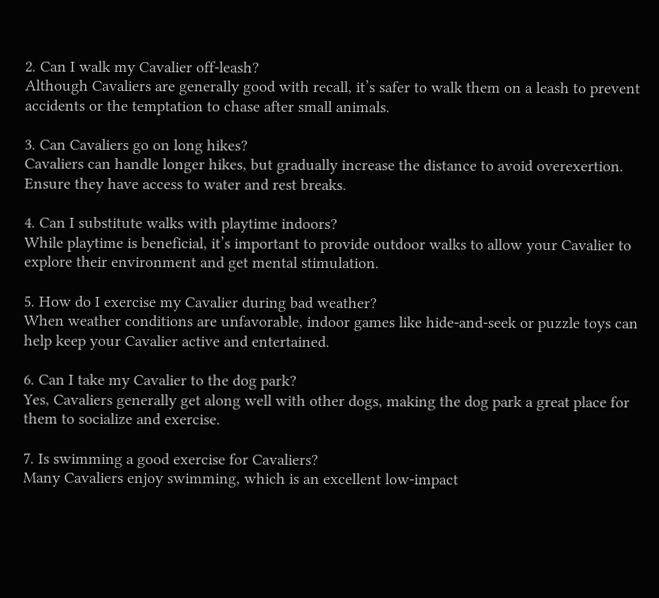2. Can I walk my Cavalier off-leash?
Although Cavaliers are generally good with recall, it’s safer to walk them on a leash to prevent accidents or the temptation to chase after small animals.

3. Can Cavaliers go on long hikes?
Cavaliers can handle longer hikes, but gradually increase the distance to avoid overexertion. Ensure they have access to water and rest breaks.

4. Can I substitute walks with playtime indoors?
While playtime is beneficial, it’s important to provide outdoor walks to allow your Cavalier to explore their environment and get mental stimulation.

5. How do I exercise my Cavalier during bad weather?
When weather conditions are unfavorable, indoor games like hide-and-seek or puzzle toys can help keep your Cavalier active and entertained.

6. Can I take my Cavalier to the dog park?
Yes, Cavaliers generally get along well with other dogs, making the dog park a great place for them to socialize and exercise.

7. Is swimming a good exercise for Cavaliers?
Many Cavaliers enjoy swimming, which is an excellent low-impact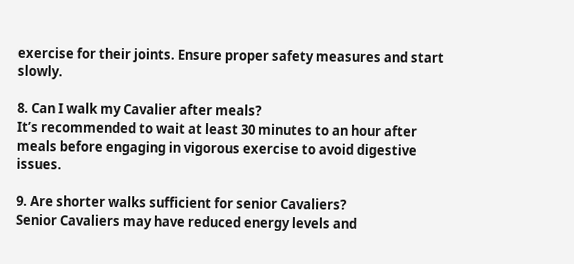exercise for their joints. Ensure proper safety measures and start slowly.

8. Can I walk my Cavalier after meals?
It’s recommended to wait at least 30 minutes to an hour after meals before engaging in vigorous exercise to avoid digestive issues.

9. Are shorter walks sufficient for senior Cavaliers?
Senior Cavaliers may have reduced energy levels and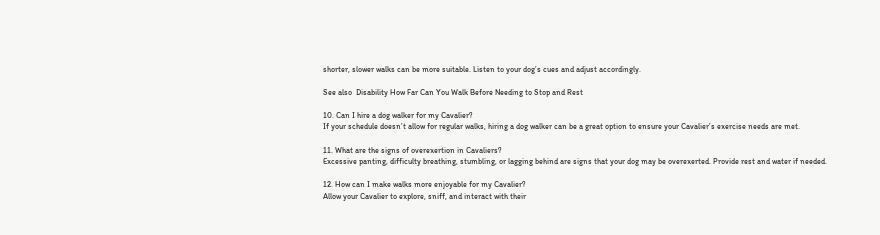shorter, slower walks can be more suitable. Listen to your dog’s cues and adjust accordingly.

See also  Disability How Far Can You Walk Before Needing to Stop and Rest

10. Can I hire a dog walker for my Cavalier?
If your schedule doesn’t allow for regular walks, hiring a dog walker can be a great option to ensure your Cavalier’s exercise needs are met.

11. What are the signs of overexertion in Cavaliers?
Excessive panting, difficulty breathing, stumbling, or lagging behind are signs that your dog may be overexerted. Provide rest and water if needed.

12. How can I make walks more enjoyable for my Cavalier?
Allow your Cavalier to explore, sniff, and interact with their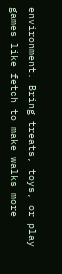environment. Bring treats, toys, or play games like fetch to make walks more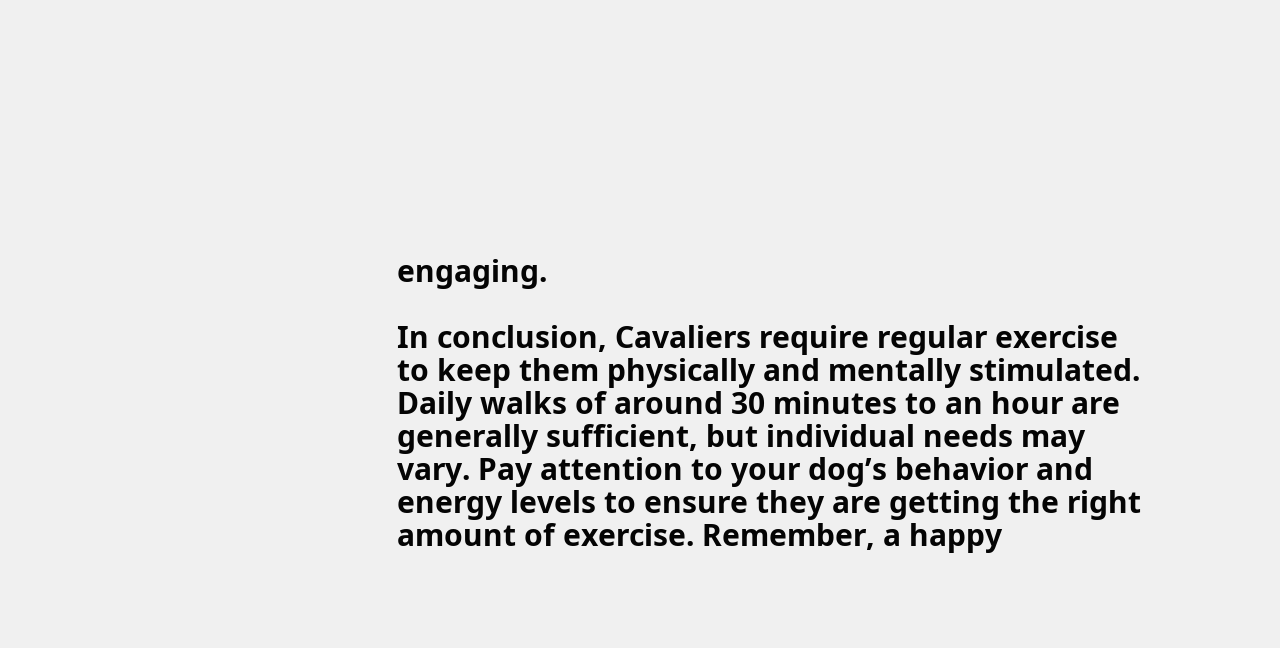engaging.

In conclusion, Cavaliers require regular exercise to keep them physically and mentally stimulated. Daily walks of around 30 minutes to an hour are generally sufficient, but individual needs may vary. Pay attention to your dog’s behavior and energy levels to ensure they are getting the right amount of exercise. Remember, a happy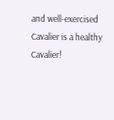and well-exercised Cavalier is a healthy Cavalier!